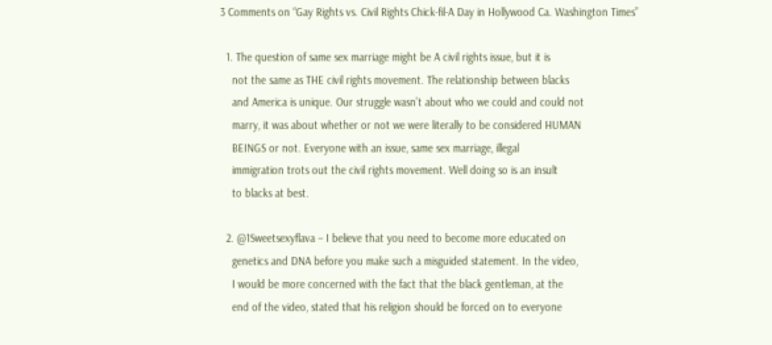3 Comments on “Gay Rights vs. Civil Rights Chick-fil-A Day in Hollywood Ca. Washington Times”

  1. The question of same sex marriage might be A civil rights issue, but it is
    not the same as THE civil rights movement. The relationship between blacks
    and America is unique. Our struggle wasn’t about who we could and could not
    marry, it was about whether or not we were literally to be considered HUMAN
    BEINGS or not. Everyone with an issue, same sex marriage, illegal
    immigration trots out the civil rights movement. Well doing so is an insult
    to blacks at best.

  2. @1Sweetsexyflava – I believe that you need to become more educated on
    genetics and DNA before you make such a misguided statement. In the video,
    I would be more concerned with the fact that the black gentleman, at the
    end of the video, stated that his religion should be forced on to everyone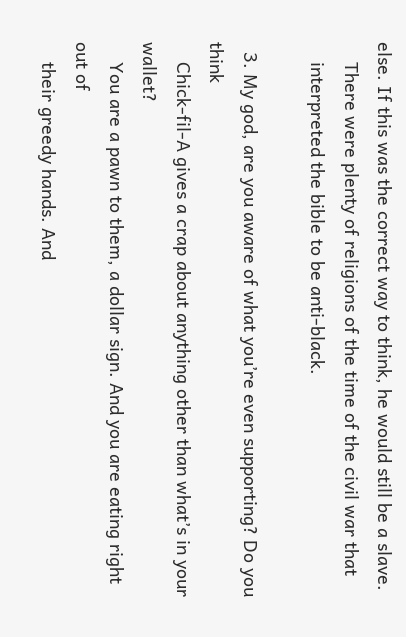else. If this was the correct way to think, he would still be a slave.
    There were plenty of religions of the time of the civil war that
    interpreted the bible to be anti-black.

  3. My god, are you aware of what you’re even supporting? Do you think
    Chick-fil-A gives a crap about anything other than what’s in your wallet?
    You are a pawn to them, a dollar sign. And you are eating right out of
    their greedy hands. And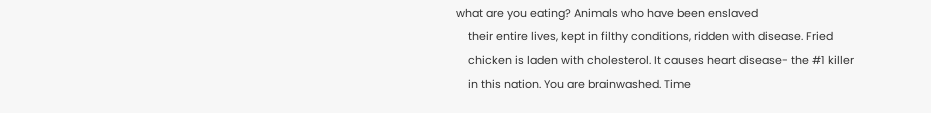what are you eating? Animals who have been enslaved
    their entire lives, kept in filthy conditions, ridden with disease. Fried
    chicken is laden with cholesterol. It causes heart disease- the #1 killer
    in this nation. You are brainwashed. Time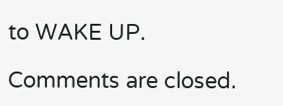to WAKE UP.

Comments are closed.